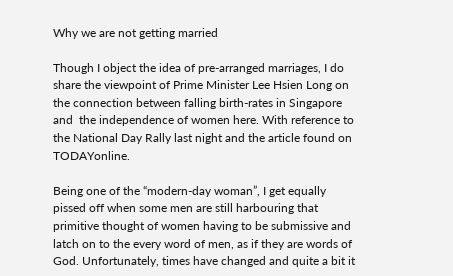Why we are not getting married

Though I object the idea of pre-arranged marriages, I do share the viewpoint of Prime Minister Lee Hsien Long on the connection between falling birth-rates in Singapore and  the independence of women here. With reference to the National Day Rally last night and the article found on TODAYonline.

Being one of the “modern-day woman”, I get equally pissed off when some men are still harbouring that primitive thought of women having to be submissive and latch on to the every word of men, as if they are words of God. Unfortunately, times have changed and quite a bit it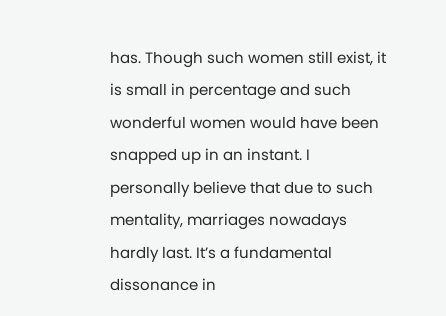has. Though such women still exist, it is small in percentage and such wonderful women would have been snapped up in an instant. I personally believe that due to such mentality, marriages nowadays hardly last. It’s a fundamental dissonance in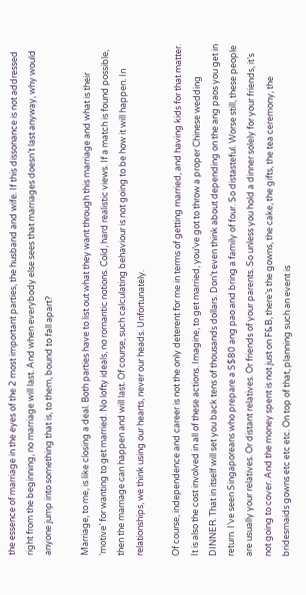the essence of marriage in the eyes of the 2 most important parties, the husband and wife. If this dissonance is not addressed right from the beginning, no marriage will last. And when everybody else sees that marriages doesn’t last anyway, why would anyone jump into something that is, to them, bound to fall apart?

Marriage, to me, is like closing a deal. Both parties have to list out what they want through this marriage and what is their ‘motive’ for wanting to get married. No lofty ideals, no romantic notions. Cold, hard realistic views. If a match is found possible, then the marriage can happen and will last. Of course, such calculating behaviour is not going to be how it will happen. In relationships, we think using our hearts, never our heads. Unfortunately.

Of course, independence and career is not the only deterent for me in terms of getting married, and having kids for that matter. It is also the cost involved in all of these actions. Imagine, to get married, you’ve got to throw a proper Chinese wedding DINNER. That in itself will set you back tens of thousands dollars. Don’t even think about depending on the ang paos you get in return. I’ve seen Singaporeans who prepare a S$80 ang pao and bring a family of four. So distasteful. Worse still, these people are usually your relatives. Or distant relatives. Or friends of your parents. So unless you hold a dinner solely for your friends, it’s not going to cover. And the money spent is not just on F&B, there’s the gowns, the cake, the gifts, the tea ceremony, the bridesmaids gowns etc etc etc. On top of that, planning such an event is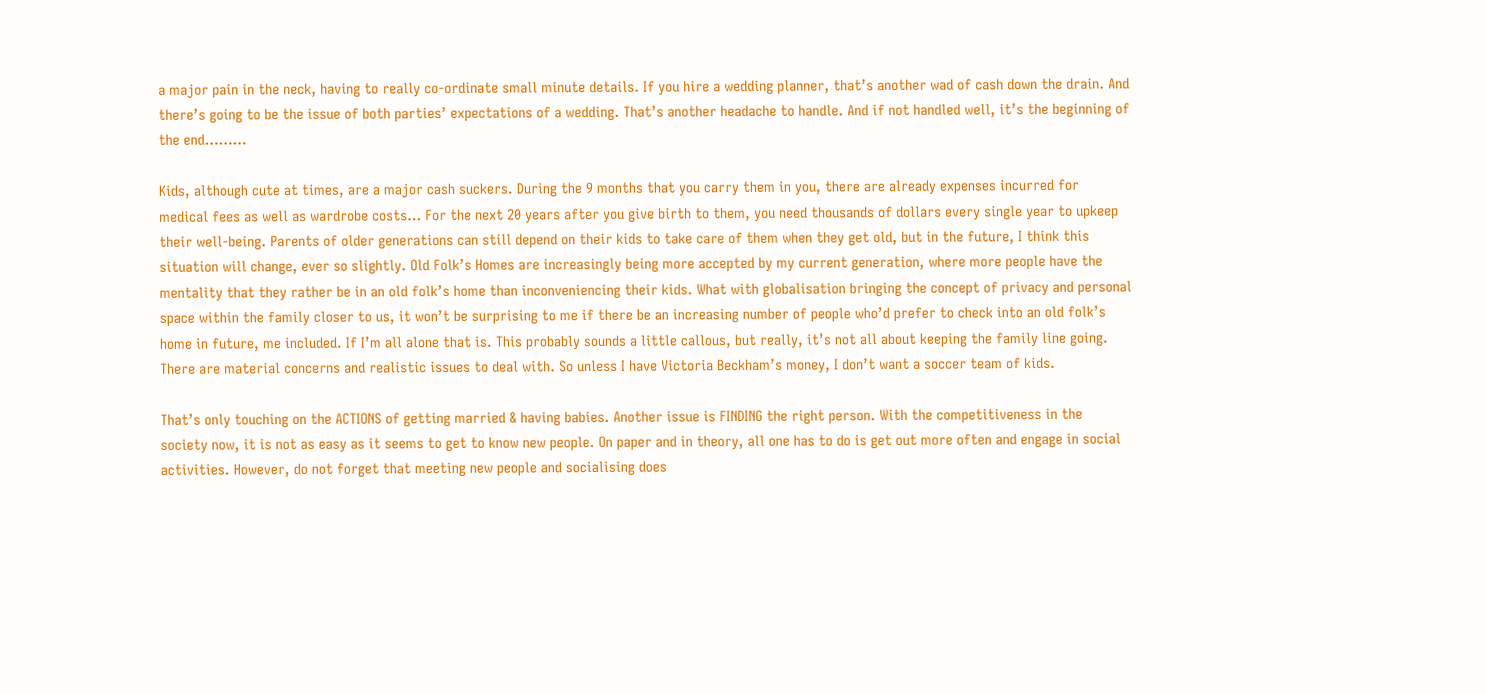a major pain in the neck, having to really co-ordinate small minute details. If you hire a wedding planner, that’s another wad of cash down the drain. And there’s going to be the issue of both parties’ expectations of a wedding. That’s another headache to handle. And if not handled well, it’s the beginning of the end………

Kids, although cute at times, are a major cash suckers. During the 9 months that you carry them in you, there are already expenses incurred for medical fees as well as wardrobe costs… For the next 20 years after you give birth to them, you need thousands of dollars every single year to upkeep their well-being. Parents of older generations can still depend on their kids to take care of them when they get old, but in the future, I think this situation will change, ever so slightly. Old Folk’s Homes are increasingly being more accepted by my current generation, where more people have the mentality that they rather be in an old folk’s home than inconveniencing their kids. What with globalisation bringing the concept of privacy and personal space within the family closer to us, it won’t be surprising to me if there be an increasing number of people who’d prefer to check into an old folk’s home in future, me included. If I’m all alone that is. This probably sounds a little callous, but really, it’s not all about keeping the family line going. There are material concerns and realistic issues to deal with. So unless I have Victoria Beckham’s money, I don’t want a soccer team of kids.

That’s only touching on the ACTIONS of getting married & having babies. Another issue is FINDING the right person. With the competitiveness in the society now, it is not as easy as it seems to get to know new people. On paper and in theory, all one has to do is get out more often and engage in social activities. However, do not forget that meeting new people and socialising does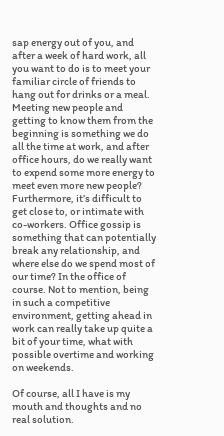sap energy out of you, and after a week of hard work, all you want to do is to meet your familiar circle of friends to hang out for drinks or a meal. Meeting new people and getting to know them from the beginning is something we do all the time at work, and after office hours, do we really want to expend some more energy to meet even more new people? Furthermore, it’s difficult to get close to, or intimate with co-workers. Office gossip is something that can potentially break any relationship, and where else do we spend most of our time? In the office of course. Not to mention, being in such a competitive environment, getting ahead in work can really take up quite a bit of your time, what with possible overtime and working on weekends.

Of course, all I have is my mouth and thoughts and no real solution.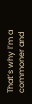That’s why I’m a commoner and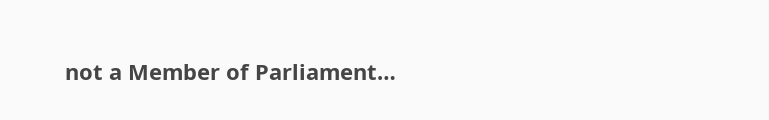not a Member of Parliament…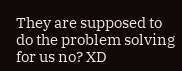They are supposed to do the problem solving for us no? XD